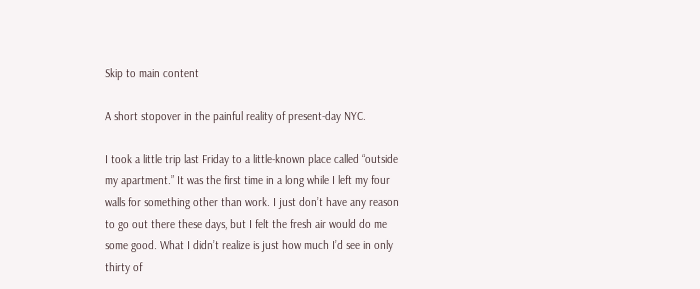Skip to main content

A short stopover in the painful reality of present-day NYC.

I took a little trip last Friday to a little-known place called “outside my apartment.” It was the first time in a long while I left my four walls for something other than work. I just don’t have any reason to go out there these days, but I felt the fresh air would do me some good. What I didn’t realize is just how much I’d see in only thirty of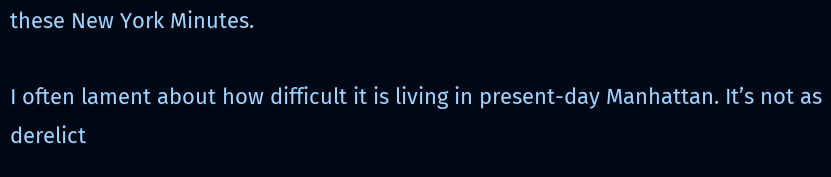these New York Minutes.

I often lament about how difficult it is living in present-day Manhattan. It’s not as derelict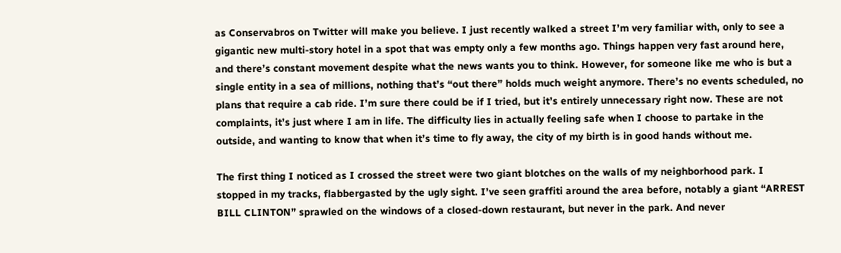as Conservabros on Twitter will make you believe. I just recently walked a street I’m very familiar with, only to see a gigantic new multi-story hotel in a spot that was empty only a few months ago. Things happen very fast around here, and there’s constant movement despite what the news wants you to think. However, for someone like me who is but a single entity in a sea of millions, nothing that’s “out there” holds much weight anymore. There’s no events scheduled, no plans that require a cab ride. I’m sure there could be if I tried, but it’s entirely unnecessary right now. These are not complaints, it’s just where I am in life. The difficulty lies in actually feeling safe when I choose to partake in the outside, and wanting to know that when it’s time to fly away, the city of my birth is in good hands without me.

The first thing I noticed as I crossed the street were two giant blotches on the walls of my neighborhood park. I stopped in my tracks, flabbergasted by the ugly sight. I’ve seen graffiti around the area before, notably a giant “ARREST BILL CLINTON” sprawled on the windows of a closed-down restaurant, but never in the park. And never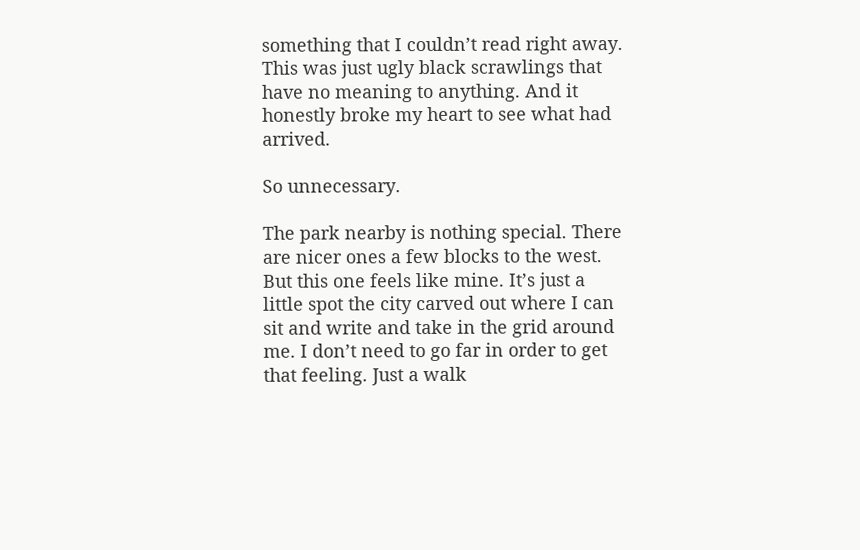something that I couldn’t read right away. This was just ugly black scrawlings that have no meaning to anything. And it honestly broke my heart to see what had arrived.

So unnecessary.

The park nearby is nothing special. There are nicer ones a few blocks to the west. But this one feels like mine. It’s just a little spot the city carved out where I can sit and write and take in the grid around me. I don’t need to go far in order to get that feeling. Just a walk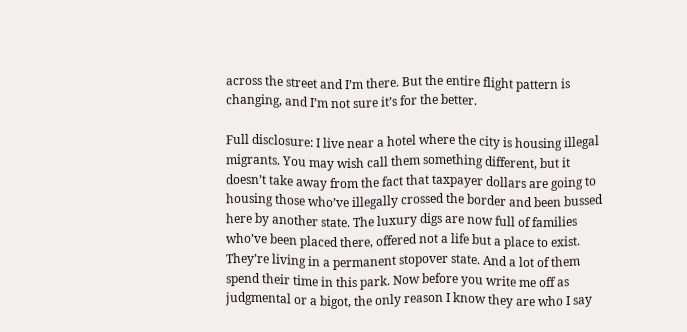across the street and I’m there. But the entire flight pattern is changing, and I’m not sure it’s for the better.

Full disclosure: I live near a hotel where the city is housing illegal migrants. You may wish call them something different, but it doesn’t take away from the fact that taxpayer dollars are going to housing those who’ve illegally crossed the border and been bussed here by another state. The luxury digs are now full of families who’ve been placed there, offered not a life but a place to exist. They’re living in a permanent stopover state. And a lot of them spend their time in this park. Now before you write me off as judgmental or a bigot, the only reason I know they are who I say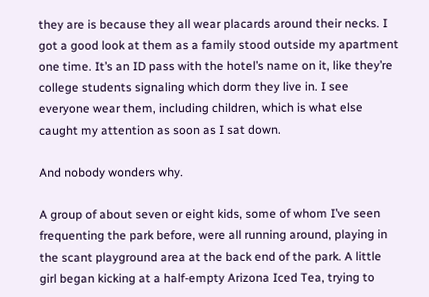they are is because they all wear placards around their necks. I got a good look at them as a family stood outside my apartment one time. It’s an ID pass with the hotel’s name on it, like they’re college students signaling which dorm they live in. I see everyone wear them, including children, which is what else caught my attention as soon as I sat down.

And nobody wonders why.

A group of about seven or eight kids, some of whom I’ve seen frequenting the park before, were all running around, playing in the scant playground area at the back end of the park. A little girl began kicking at a half-empty Arizona Iced Tea, trying to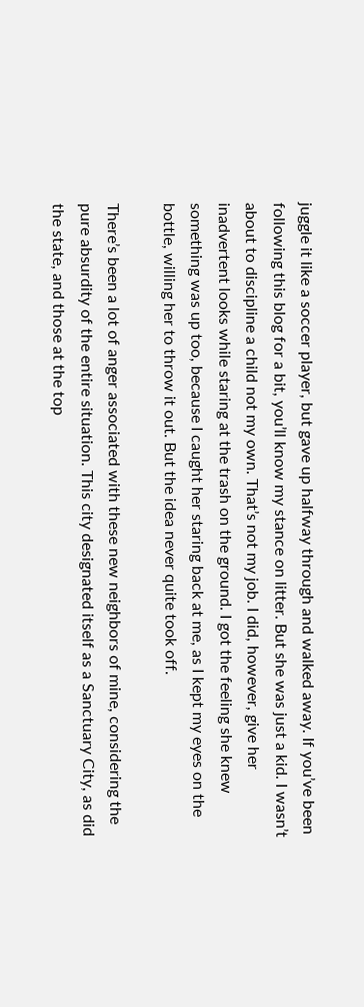juggle it like a soccer player, but gave up halfway through and walked away. If you’ve been following this blog for a bit, you’ll know my stance on litter. But she was just a kid. I wasn’t about to discipline a child not my own. That’s not my job. I did, however, give her inadvertent looks while staring at the trash on the ground. I got the feeling she knew something was up too, because I caught her staring back at me, as I kept my eyes on the bottle, willing her to throw it out. But the idea never quite took off.

There’s been a lot of anger associated with these new neighbors of mine, considering the pure absurdity of the entire situation. This city designated itself as a Sanctuary City, as did the state, and those at the top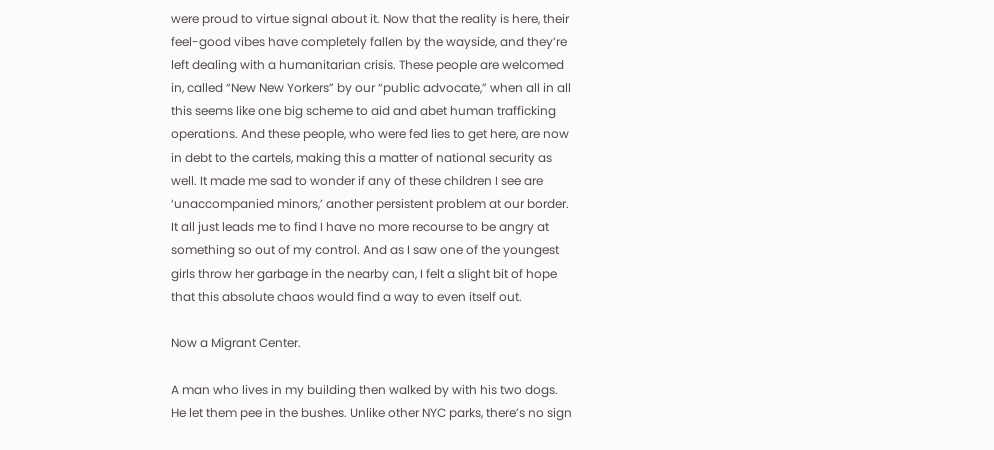were proud to virtue signal about it. Now that the reality is here, their feel-good vibes have completely fallen by the wayside, and they’re left dealing with a humanitarian crisis. These people are welcomed in, called “New New Yorkers” by our “public advocate,” when all in all this seems like one big scheme to aid and abet human trafficking operations. And these people, who were fed lies to get here, are now in debt to the cartels, making this a matter of national security as well. It made me sad to wonder if any of these children I see are ‘unaccompanied minors,’ another persistent problem at our border. It all just leads me to find I have no more recourse to be angry at something so out of my control. And as I saw one of the youngest girls throw her garbage in the nearby can, I felt a slight bit of hope that this absolute chaos would find a way to even itself out.

Now a Migrant Center.

A man who lives in my building then walked by with his two dogs. He let them pee in the bushes. Unlike other NYC parks, there’s no sign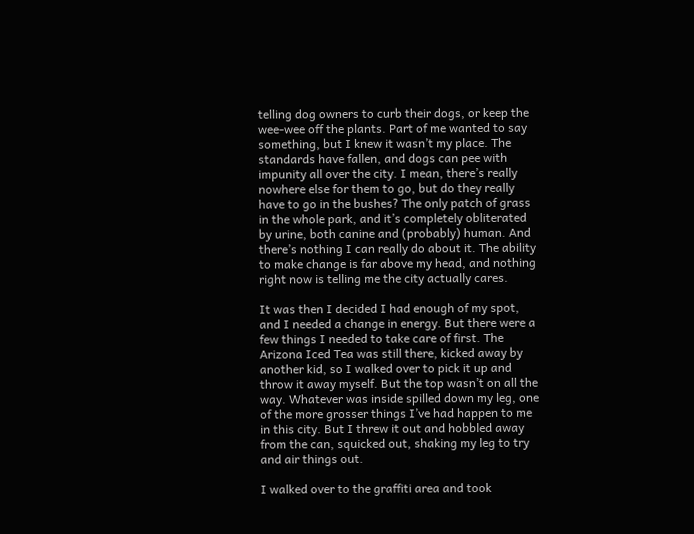telling dog owners to curb their dogs, or keep the wee-wee off the plants. Part of me wanted to say something, but I knew it wasn’t my place. The standards have fallen, and dogs can pee with impunity all over the city. I mean, there’s really nowhere else for them to go, but do they really have to go in the bushes? The only patch of grass in the whole park, and it’s completely obliterated by urine, both canine and (probably) human. And there’s nothing I can really do about it. The ability to make change is far above my head, and nothing right now is telling me the city actually cares.

It was then I decided I had enough of my spot, and I needed a change in energy. But there were a few things I needed to take care of first. The Arizona Iced Tea was still there, kicked away by another kid, so I walked over to pick it up and throw it away myself. But the top wasn’t on all the way. Whatever was inside spilled down my leg, one of the more grosser things I’ve had happen to me in this city. But I threw it out and hobbled away from the can, squicked out, shaking my leg to try and air things out.

I walked over to the graffiti area and took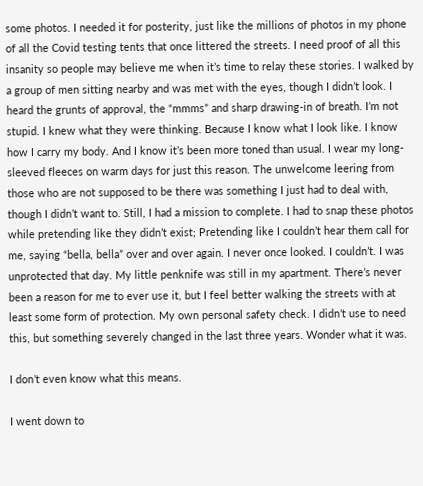some photos. I needed it for posterity, just like the millions of photos in my phone of all the Covid testing tents that once littered the streets. I need proof of all this insanity so people may believe me when it’s time to relay these stories. I walked by a group of men sitting nearby and was met with the eyes, though I didn’t look. I heard the grunts of approval, the “mmms” and sharp drawing-in of breath. I’m not stupid. I knew what they were thinking. Because I know what I look like. I know how I carry my body. And I know it’s been more toned than usual. I wear my long-sleeved fleeces on warm days for just this reason. The unwelcome leering from those who are not supposed to be there was something I just had to deal with, though I didn’t want to. Still, I had a mission to complete. I had to snap these photos while pretending like they didn’t exist; Pretending like I couldn’t hear them call for me, saying “bella, bella” over and over again. I never once looked. I couldn’t. I was unprotected that day. My little penknife was still in my apartment. There’s never been a reason for me to ever use it, but I feel better walking the streets with at least some form of protection. My own personal safety check. I didn’t use to need this, but something severely changed in the last three years. Wonder what it was.

I don’t even know what this means.

I went down to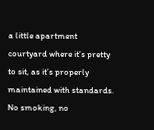a little apartment courtyard where it’s pretty to sit, as it’s properly maintained with standards. No smoking, no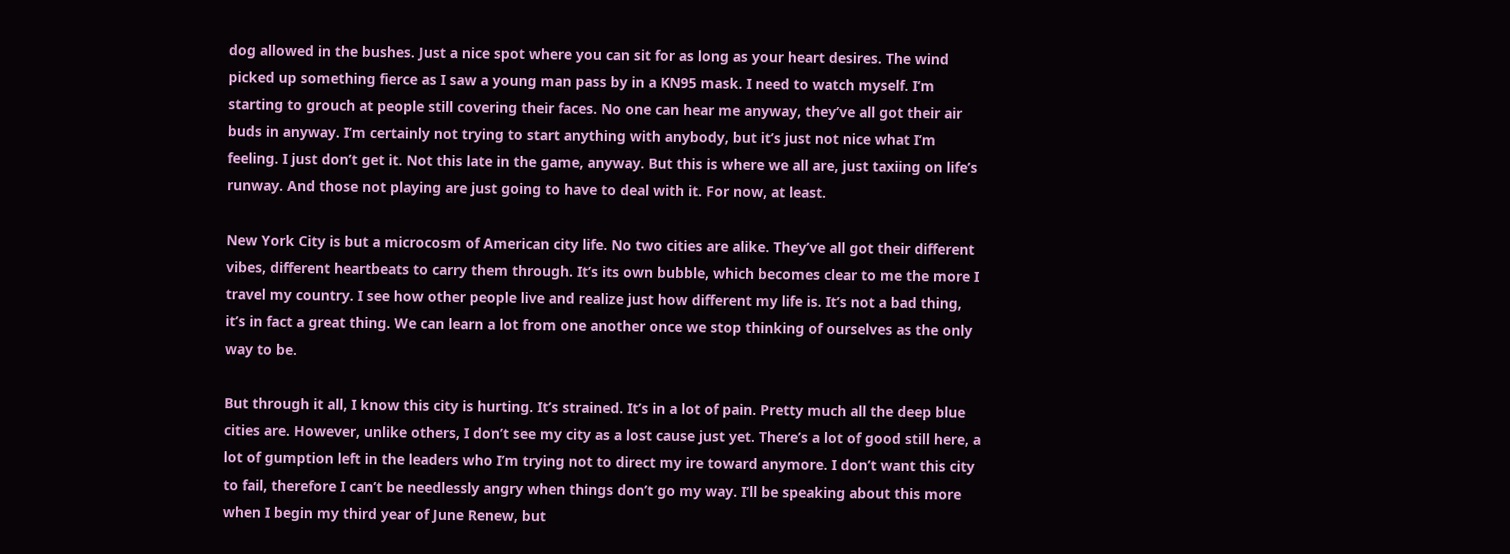dog allowed in the bushes. Just a nice spot where you can sit for as long as your heart desires. The wind picked up something fierce as I saw a young man pass by in a KN95 mask. I need to watch myself. I’m starting to grouch at people still covering their faces. No one can hear me anyway, they’ve all got their air buds in anyway. I’m certainly not trying to start anything with anybody, but it’s just not nice what I’m feeling. I just don’t get it. Not this late in the game, anyway. But this is where we all are, just taxiing on life’s runway. And those not playing are just going to have to deal with it. For now, at least.

New York City is but a microcosm of American city life. No two cities are alike. They’ve all got their different vibes, different heartbeats to carry them through. It’s its own bubble, which becomes clear to me the more I travel my country. I see how other people live and realize just how different my life is. It’s not a bad thing, it’s in fact a great thing. We can learn a lot from one another once we stop thinking of ourselves as the only way to be.

But through it all, I know this city is hurting. It’s strained. It’s in a lot of pain. Pretty much all the deep blue cities are. However, unlike others, I don’t see my city as a lost cause just yet. There’s a lot of good still here, a lot of gumption left in the leaders who I’m trying not to direct my ire toward anymore. I don’t want this city to fail, therefore I can’t be needlessly angry when things don’t go my way. I’ll be speaking about this more when I begin my third year of June Renew, but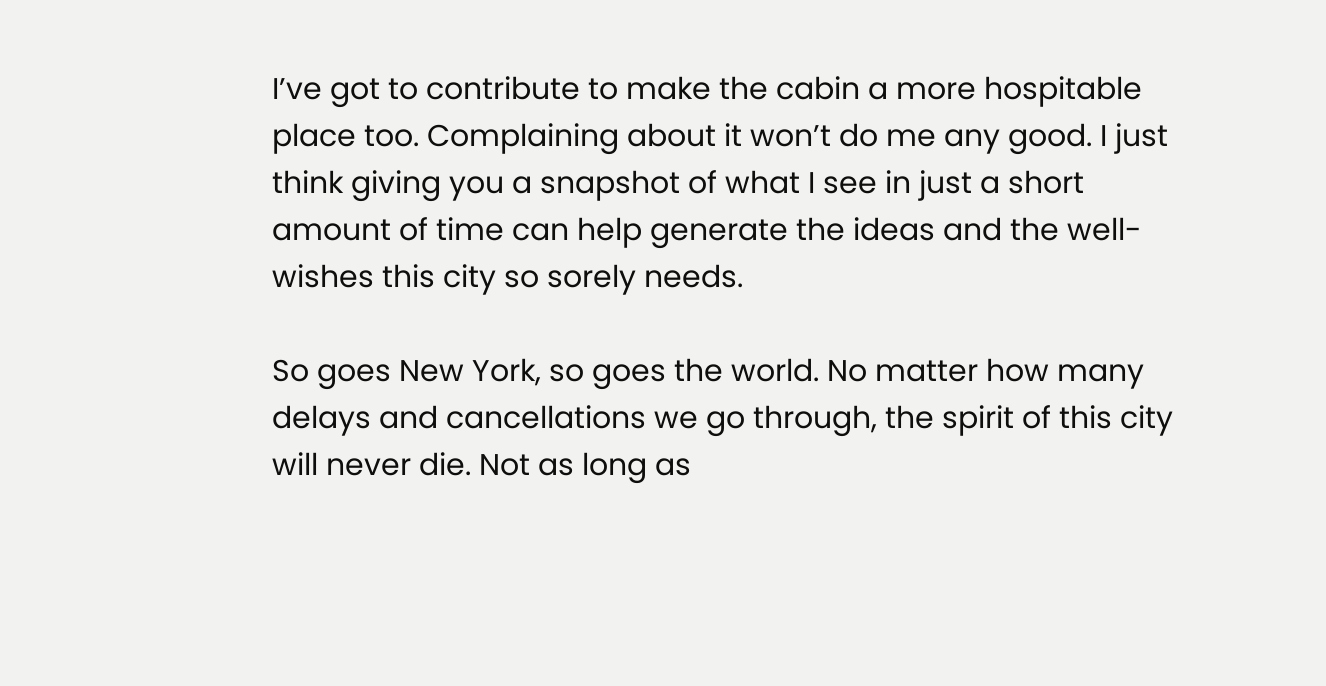I’ve got to contribute to make the cabin a more hospitable place too. Complaining about it won’t do me any good. I just think giving you a snapshot of what I see in just a short amount of time can help generate the ideas and the well-wishes this city so sorely needs.

So goes New York, so goes the world. No matter how many delays and cancellations we go through, the spirit of this city will never die. Not as long as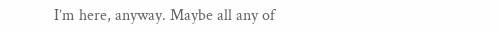I’m here, anyway. Maybe all any of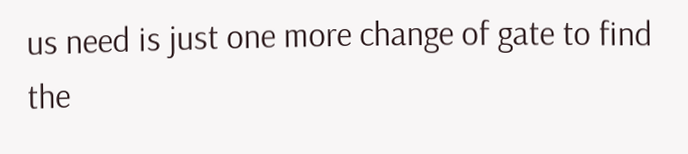us need is just one more change of gate to find the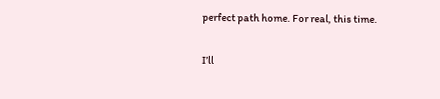perfect path home. For real, this time.

I’ll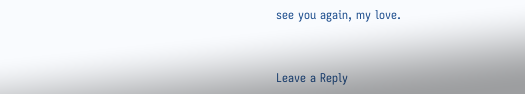see you again, my love.


Leave a Reply